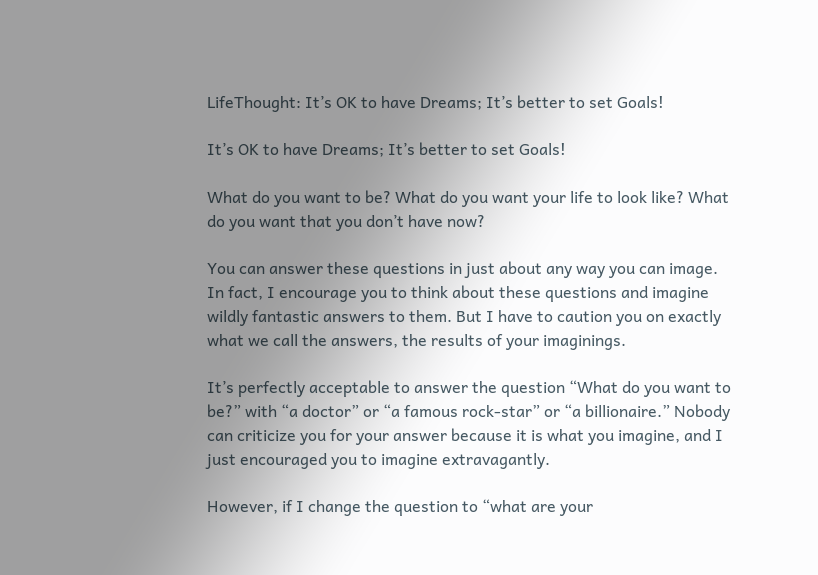LifeThought: It’s OK to have Dreams; It’s better to set Goals!

It’s OK to have Dreams; It’s better to set Goals!

What do you want to be? What do you want your life to look like? What do you want that you don’t have now?

You can answer these questions in just about any way you can image. In fact, I encourage you to think about these questions and imagine wildly fantastic answers to them. But I have to caution you on exactly what we call the answers, the results of your imaginings.

It’s perfectly acceptable to answer the question “What do you want to be?” with “a doctor” or “a famous rock-star” or “a billionaire.” Nobody can criticize you for your answer because it is what you imagine, and I just encouraged you to imagine extravagantly.

However, if I change the question to “what are your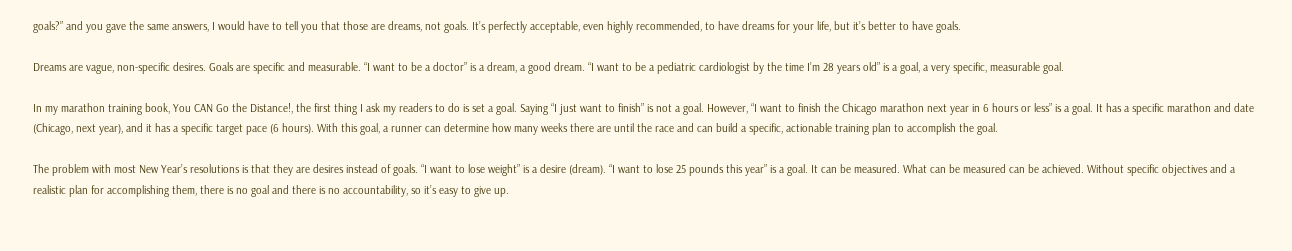goals?” and you gave the same answers, I would have to tell you that those are dreams, not goals. It’s perfectly acceptable, even highly recommended, to have dreams for your life, but it’s better to have goals.

Dreams are vague, non-specific desires. Goals are specific and measurable. “I want to be a doctor” is a dream, a good dream. “I want to be a pediatric cardiologist by the time I’m 28 years old” is a goal, a very specific, measurable goal.

In my marathon training book, You CAN Go the Distance!, the first thing I ask my readers to do is set a goal. Saying “I just want to finish” is not a goal. However, “I want to finish the Chicago marathon next year in 6 hours or less” is a goal. It has a specific marathon and date (Chicago, next year), and it has a specific target pace (6 hours). With this goal, a runner can determine how many weeks there are until the race and can build a specific, actionable training plan to accomplish the goal.

The problem with most New Year’s resolutions is that they are desires instead of goals. “I want to lose weight” is a desire (dream). “I want to lose 25 pounds this year” is a goal. It can be measured. What can be measured can be achieved. Without specific objectives and a realistic plan for accomplishing them, there is no goal and there is no accountability, so it’s easy to give up.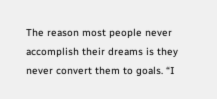The reason most people never accomplish their dreams is they never convert them to goals. “I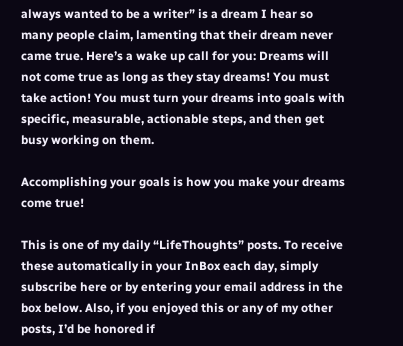always wanted to be a writer” is a dream I hear so many people claim, lamenting that their dream never came true. Here’s a wake up call for you: Dreams will not come true as long as they stay dreams! You must take action! You must turn your dreams into goals with specific, measurable, actionable steps, and then get busy working on them.

Accomplishing your goals is how you make your dreams come true!

This is one of my daily “LifeThoughts” posts. To receive these automatically in your InBox each day, simply subscribe here or by entering your email address in the box below. Also, if you enjoyed this or any of my other posts, I’d be honored if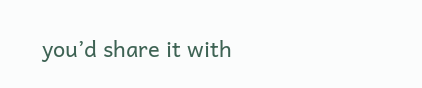you’d share it with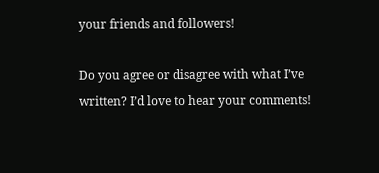your friends and followers!

Do you agree or disagree with what I’ve written? I’d love to hear your comments!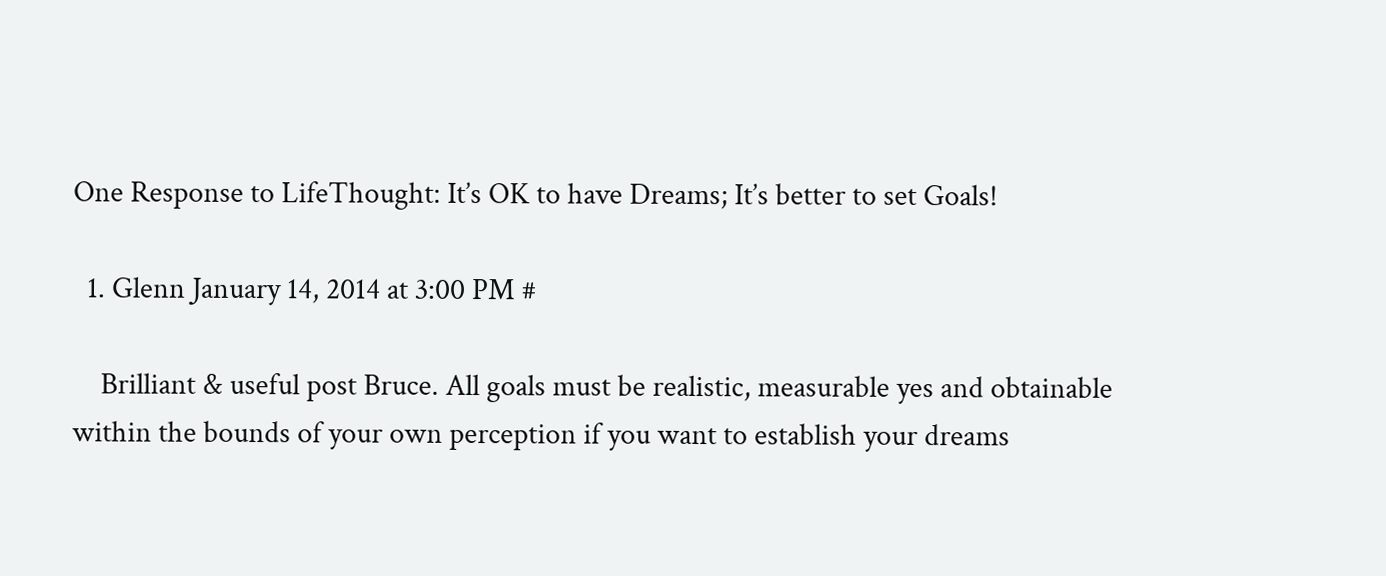One Response to LifeThought: It’s OK to have Dreams; It’s better to set Goals!

  1. Glenn January 14, 2014 at 3:00 PM #

    Brilliant & useful post Bruce. All goals must be realistic, measurable yes and obtainable within the bounds of your own perception if you want to establish your dreams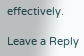effectively.

Leave a Reply